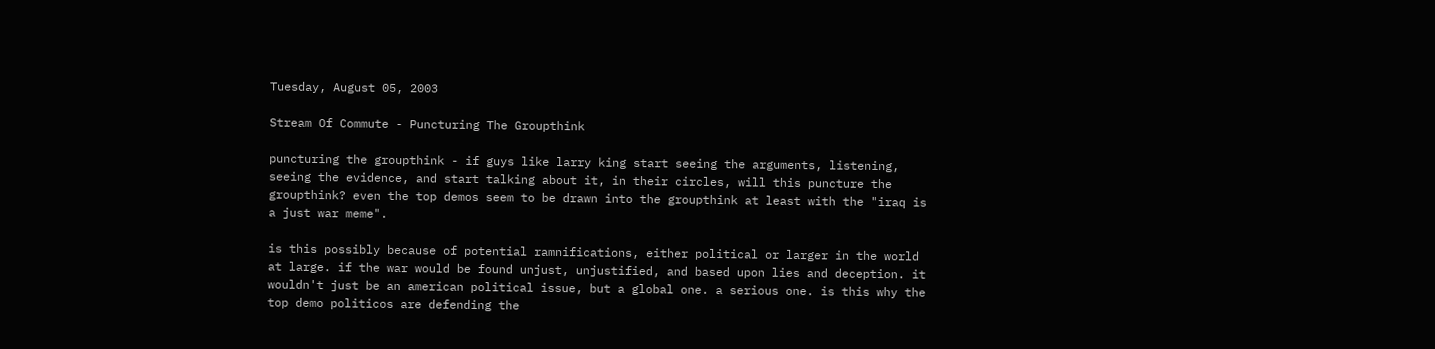Tuesday, August 05, 2003

Stream Of Commute - Puncturing The Groupthink

puncturing the groupthink - if guys like larry king start seeing the arguments, listening, seeing the evidence, and start talking about it, in their circles, will this puncture the groupthink? even the top demos seem to be drawn into the groupthink at least with the "iraq is a just war meme".

is this possibly because of potential ramnifications, either political or larger in the world at large. if the war would be found unjust, unjustified, and based upon lies and deception. it wouldn't just be an american political issue, but a global one. a serious one. is this why the top demo politicos are defending the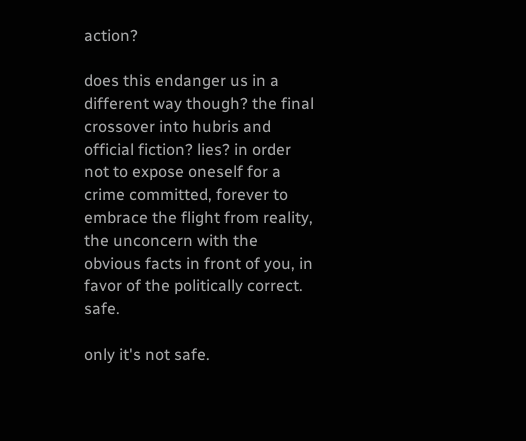action?

does this endanger us in a different way though? the final crossover into hubris and official fiction? lies? in order not to expose oneself for a crime committed, forever to embrace the flight from reality, the unconcern with the obvious facts in front of you, in favor of the politically correct. safe.

only it's not safe.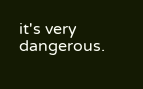it's very dangerous.